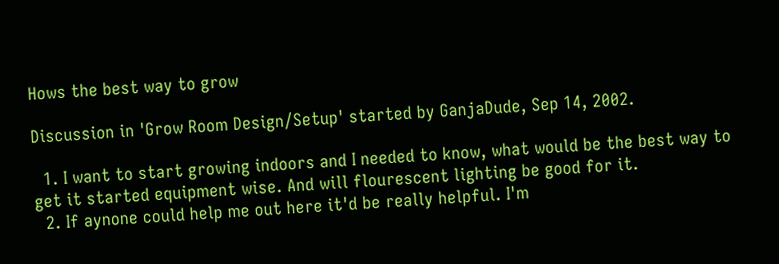Hows the best way to grow

Discussion in 'Grow Room Design/Setup' started by GanjaDude, Sep 14, 2002.

  1. I want to start growing indoors and I needed to know, what would be the best way to get it started equipment wise. And will flourescent lighting be good for it.
  2. If aynone could help me out here it'd be really helpful. I'm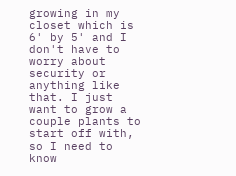growing in my closet which is 6' by 5' and I don't have to worry about security or anything like that. I just want to grow a couple plants to start off with, so I need to know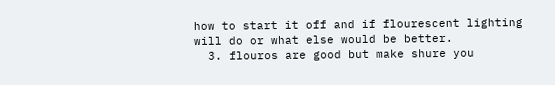how to start it off and if flourescent lighting will do or what else would be better.
  3. flouros are good but make shure you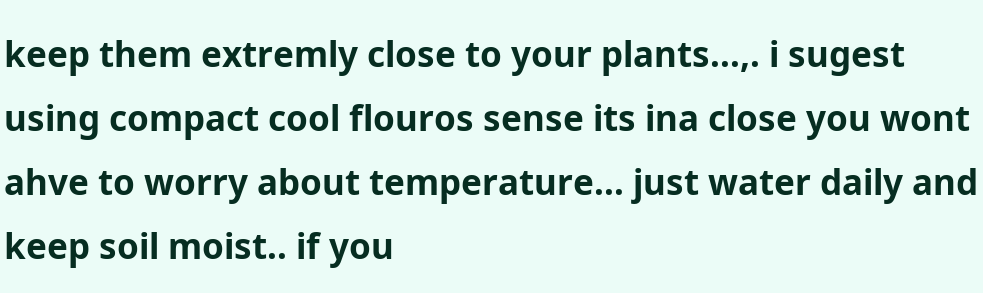keep them extremly close to your plants...,. i sugest using compact cool flouros sense its ina close you wont ahve to worry about temperature... just water daily and keep soil moist.. if you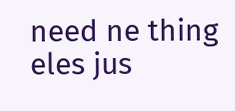need ne thing eles jus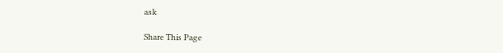ask

Share This Page